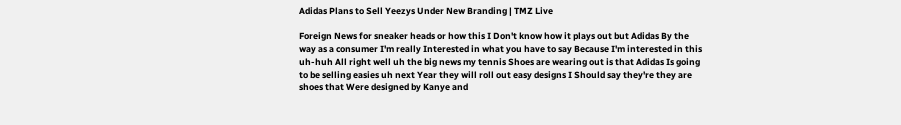Adidas Plans to Sell Yeezys Under New Branding | TMZ Live

Foreign News for sneaker heads or how this I Don't know how it plays out but Adidas By the way as a consumer I'm really Interested in what you have to say Because I'm interested in this uh-huh All right well uh the big news my tennis Shoes are wearing out is that Adidas Is going to be selling easies uh next Year they will roll out easy designs I Should say they're they are shoes that Were designed by Kanye and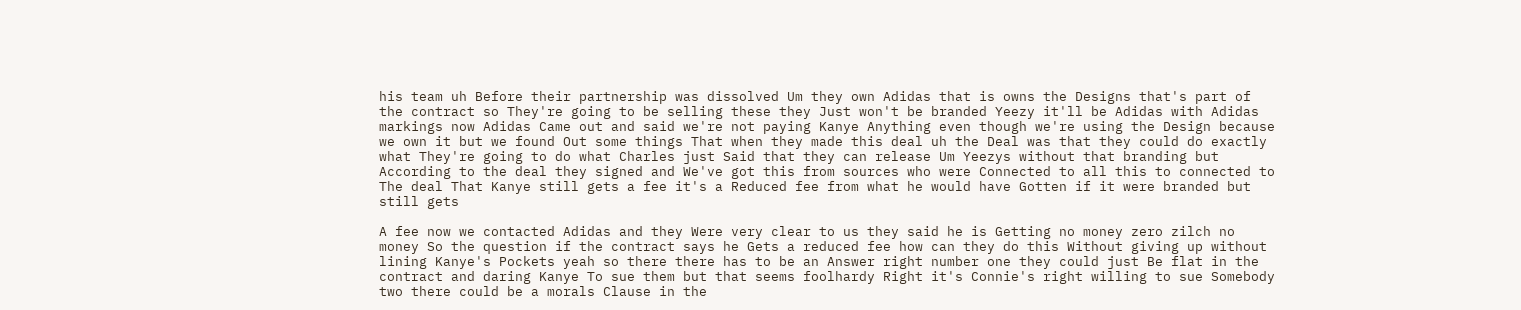his team uh Before their partnership was dissolved Um they own Adidas that is owns the Designs that's part of the contract so They're going to be selling these they Just won't be branded Yeezy it'll be Adidas with Adidas markings now Adidas Came out and said we're not paying Kanye Anything even though we're using the Design because we own it but we found Out some things That when they made this deal uh the Deal was that they could do exactly what They're going to do what Charles just Said that they can release Um Yeezys without that branding but According to the deal they signed and We've got this from sources who were Connected to all this to connected to The deal That Kanye still gets a fee it's a Reduced fee from what he would have Gotten if it were branded but still gets

A fee now we contacted Adidas and they Were very clear to us they said he is Getting no money zero zilch no money So the question if the contract says he Gets a reduced fee how can they do this Without giving up without lining Kanye's Pockets yeah so there there has to be an Answer right number one they could just Be flat in the contract and daring Kanye To sue them but that seems foolhardy Right it's Connie's right willing to sue Somebody two there could be a morals Clause in the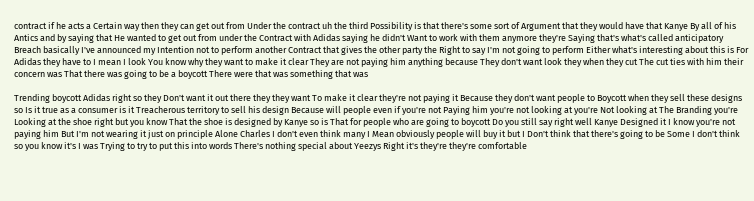contract if he acts a Certain way then they can get out from Under the contract uh the third Possibility is that there's some sort of Argument that they would have that Kanye By all of his Antics and by saying that He wanted to get out from under the Contract with Adidas saying he didn't Want to work with them anymore they're Saying that's what's called anticipatory Breach basically I've announced my Intention not to perform another Contract that gives the other party the Right to say I'm not going to perform Either what's interesting about this is For Adidas they have to I mean I look You know why they want to make it clear They are not paying him anything because They don't want look they when they cut The cut ties with him their concern was That there was going to be a boycott There were that was something that was

Trending boycott Adidas right so they Don't want it out there they they want To make it clear they're not paying it Because they don't want people to Boycott when they sell these designs so Is it true as a consumer is it Treacherous territory to sell his design Because will people even if you're not Paying him you're not looking at you're Not looking at The Branding you're Looking at the shoe right but you know That the shoe is designed by Kanye so is That for people who are going to boycott Do you still say right well Kanye Designed it I know you're not paying him But I'm not wearing it just on principle Alone Charles I don't even think many I Mean obviously people will buy it but I Don't think that there's going to be Some I don't think so you know it's I was Trying to try to put this into words There's nothing special about Yeezys Right it's they're they're comfortable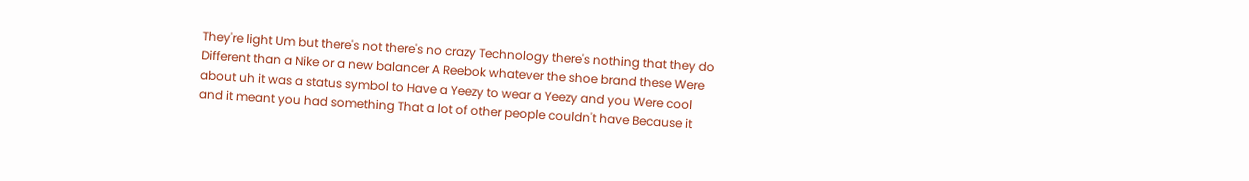They're light Um but there's not there's no crazy Technology there's nothing that they do Different than a Nike or a new balancer A Reebok whatever the shoe brand these Were about uh it was a status symbol to Have a Yeezy to wear a Yeezy and you Were cool and it meant you had something That a lot of other people couldn't have Because it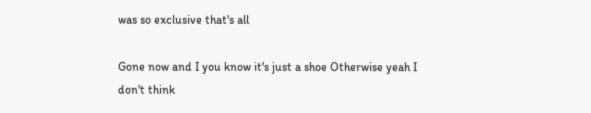was so exclusive that's all

Gone now and I you know it's just a shoe Otherwise yeah I don't think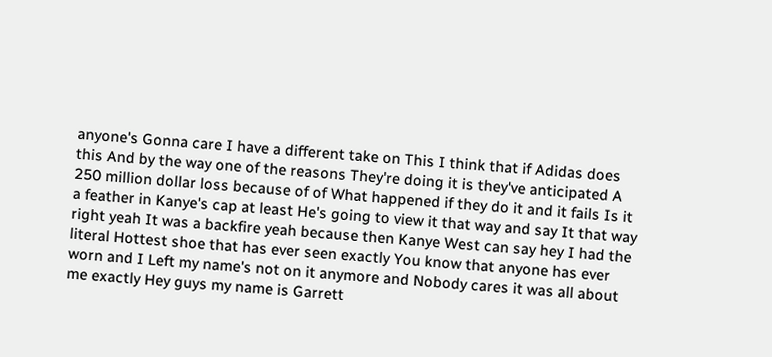anyone's Gonna care I have a different take on This I think that if Adidas does this And by the way one of the reasons They're doing it is they've anticipated A 250 million dollar loss because of of What happened if they do it and it fails Is it a feather in Kanye's cap at least He's going to view it that way and say It that way right yeah It was a backfire yeah because then Kanye West can say hey I had the literal Hottest shoe that has ever seen exactly You know that anyone has ever worn and I Left my name's not on it anymore and Nobody cares it was all about me exactly Hey guys my name is Garrett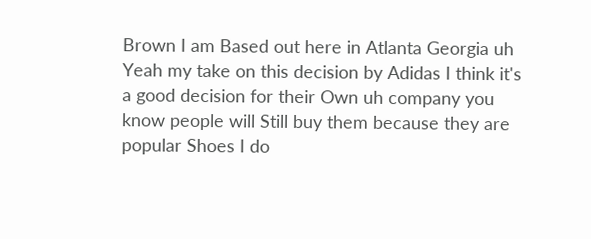Brown I am Based out here in Atlanta Georgia uh Yeah my take on this decision by Adidas I think it's a good decision for their Own uh company you know people will Still buy them because they are popular Shoes I do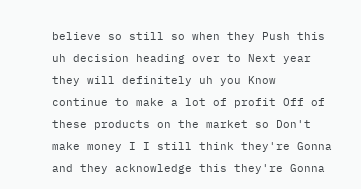believe so still so when they Push this uh decision heading over to Next year they will definitely uh you Know continue to make a lot of profit Off of these products on the market so Don't make money I I still think they're Gonna and they acknowledge this they're Gonna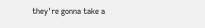they're gonna take a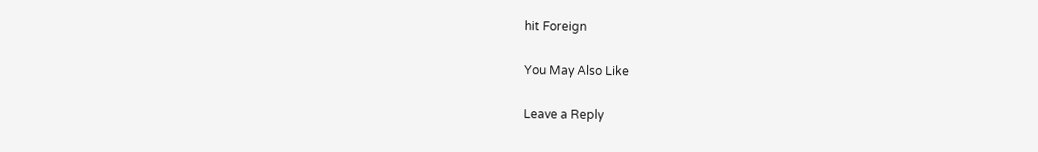hit Foreign

You May Also Like

Leave a Reply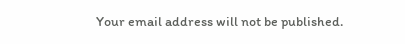Your email address will not be published.